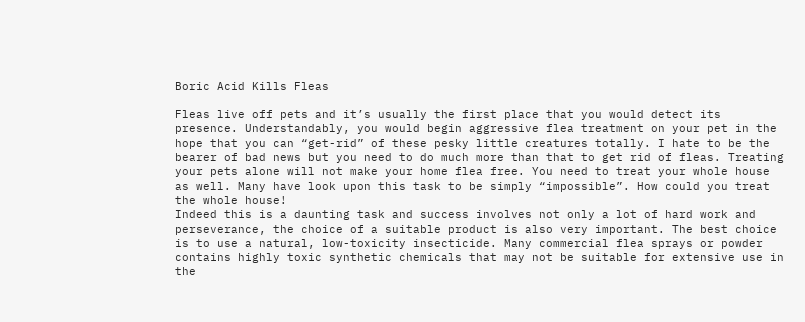Boric Acid Kills Fleas

Fleas live off pets and it’s usually the first place that you would detect its presence. Understandably, you would begin aggressive flea treatment on your pet in the hope that you can “get-rid” of these pesky little creatures totally. I hate to be the bearer of bad news but you need to do much more than that to get rid of fleas. Treating your pets alone will not make your home flea free. You need to treat your whole house as well. Many have look upon this task to be simply “impossible”. How could you treat the whole house!
Indeed this is a daunting task and success involves not only a lot of hard work and perseverance, the choice of a suitable product is also very important. The best choice is to use a natural, low-toxicity insecticide. Many commercial flea sprays or powder contains highly toxic synthetic chemicals that may not be suitable for extensive use in the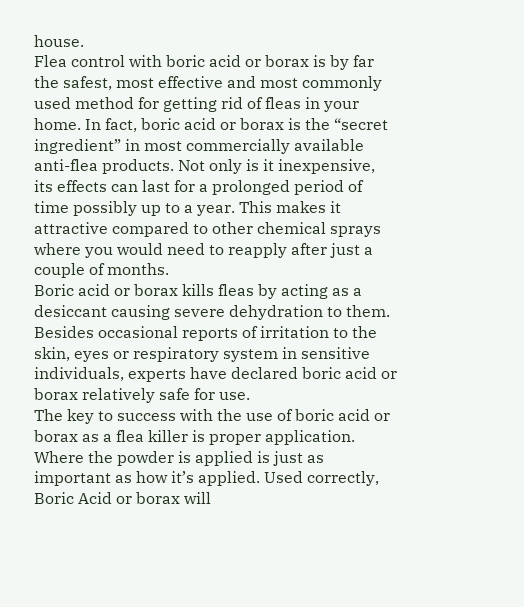house.
Flea control with boric acid or borax is by far the safest, most effective and most commonly used method for getting rid of fleas in your home. In fact, boric acid or borax is the “secret ingredient” in most commercially available anti-flea products. Not only is it inexpensive, its effects can last for a prolonged period of time possibly up to a year. This makes it attractive compared to other chemical sprays where you would need to reapply after just a couple of months.
Boric acid or borax kills fleas by acting as a desiccant causing severe dehydration to them. Besides occasional reports of irritation to the skin, eyes or respiratory system in sensitive individuals, experts have declared boric acid or borax relatively safe for use.
The key to success with the use of boric acid or borax as a flea killer is proper application. Where the powder is applied is just as important as how it’s applied. Used correctly, Boric Acid or borax will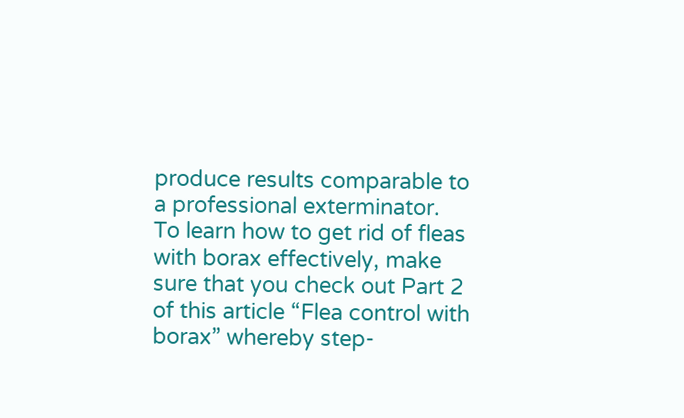produce results comparable to a professional exterminator.
To learn how to get rid of fleas with borax effectively, make sure that you check out Part 2 of this article “Flea control with borax” whereby step-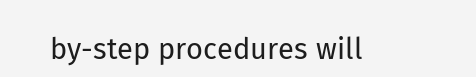by-step procedures will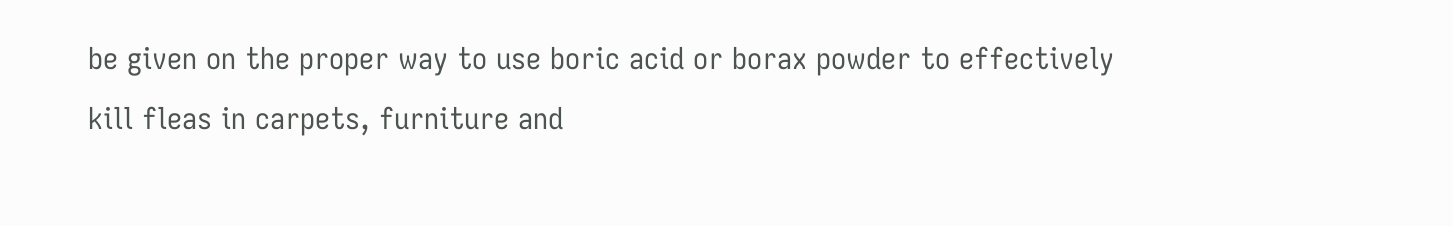be given on the proper way to use boric acid or borax powder to effectively kill fleas in carpets, furniture and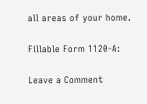all areas of your home.

Fillable Form 1120-A:

Leave a Comment